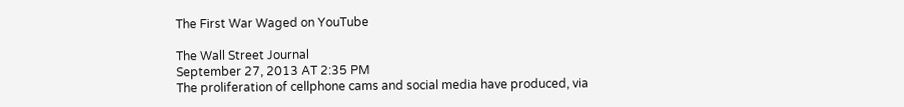The First War Waged on YouTube

The Wall Street Journal
September 27, 2013 AT 2:35 PM
The proliferation of cellphone cams and social media have produced, via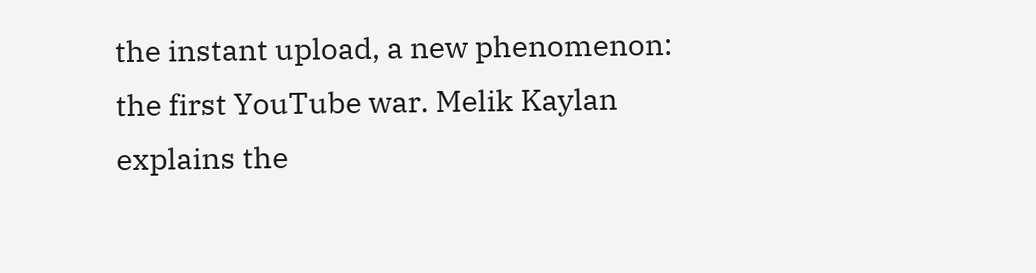the instant upload, a new phenomenon: the first YouTube war. Melik Kaylan explains the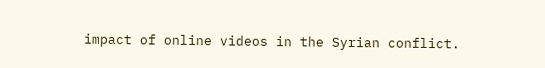impact of online videos in the Syrian conflict.